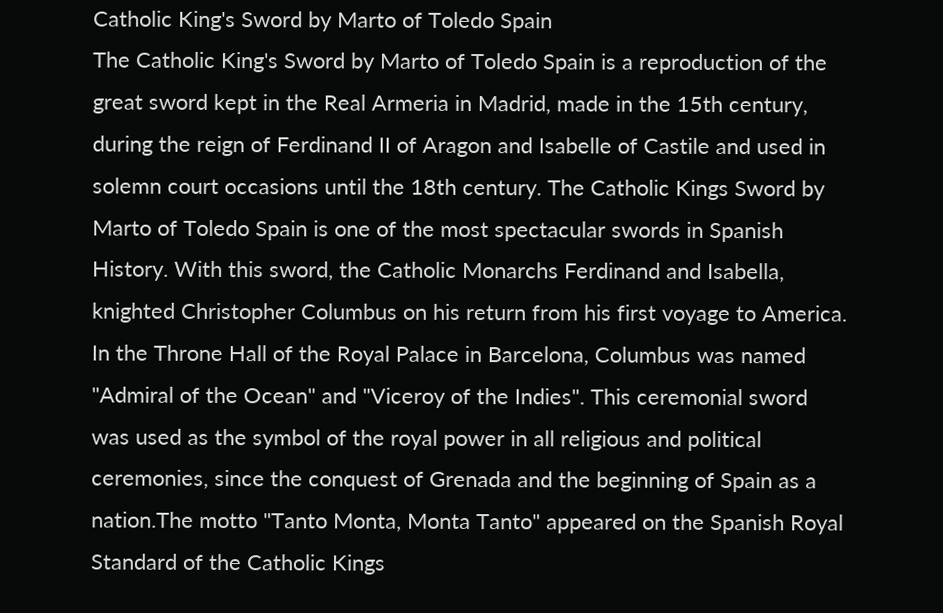Catholic King's Sword by Marto of Toledo Spain
The Catholic King's Sword by Marto of Toledo Spain is a reproduction of the great sword kept in the Real Armeria in Madrid, made in the 15th century, during the reign of Ferdinand II of Aragon and Isabelle of Castile and used in solemn court occasions until the 18th century. The Catholic Kings Sword by Marto of Toledo Spain is one of the most spectacular swords in Spanish History. With this sword, the Catholic Monarchs Ferdinand and Isabella, knighted Christopher Columbus on his return from his first voyage to America. In the Throne Hall of the Royal Palace in Barcelona, Columbus was named "Admiral of the Ocean" and "Viceroy of the Indies". This ceremonial sword was used as the symbol of the royal power in all religious and political ceremonies, since the conquest of Grenada and the beginning of Spain as a nation.The motto "Tanto Monta, Monta Tanto" appeared on the Spanish Royal Standard of the Catholic Kings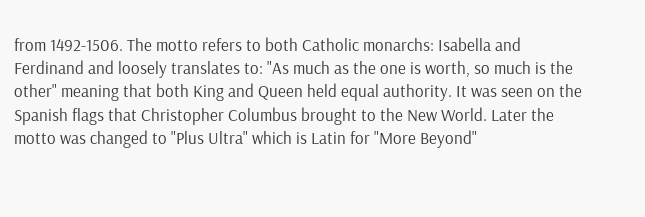from 1492-1506. The motto refers to both Catholic monarchs: Isabella and Ferdinand and loosely translates to: "As much as the one is worth, so much is the other" meaning that both King and Queen held equal authority. It was seen on the Spanish flags that Christopher Columbus brought to the New World. Later the motto was changed to "Plus Ultra" which is Latin for "More Beyond"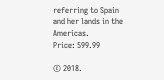referring to Spain and her lands in the Americas.
Price: 599.99

© 2018.